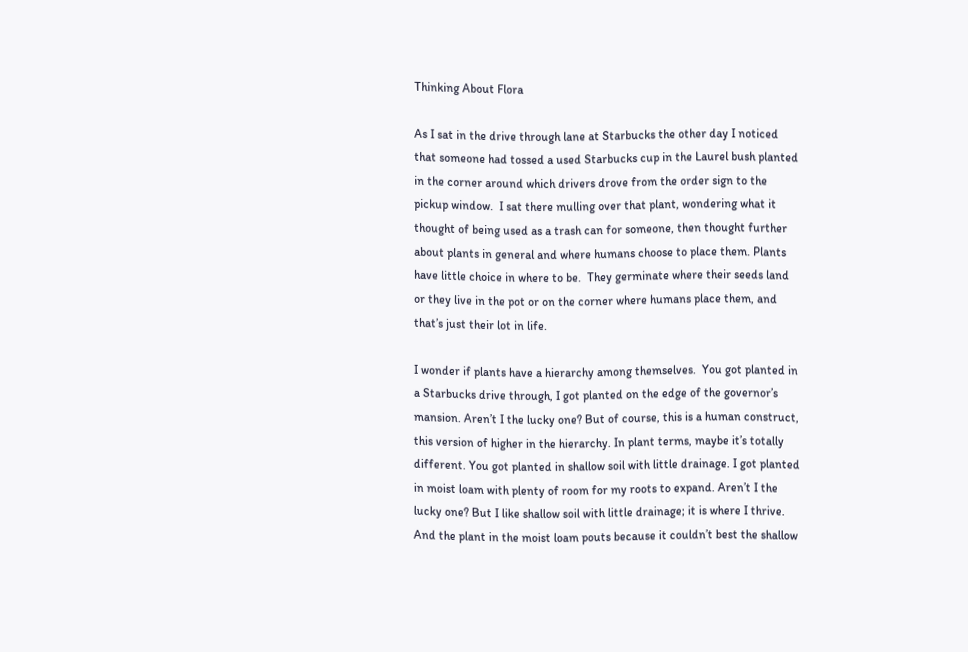Thinking About Flora

As I sat in the drive through lane at Starbucks the other day I noticed that someone had tossed a used Starbucks cup in the Laurel bush planted in the corner around which drivers drove from the order sign to the pickup window.  I sat there mulling over that plant, wondering what it thought of being used as a trash can for someone, then thought further about plants in general and where humans choose to place them. Plants have little choice in where to be.  They germinate where their seeds land or they live in the pot or on the corner where humans place them, and that’s just their lot in life.

I wonder if plants have a hierarchy among themselves.  You got planted in a Starbucks drive through, I got planted on the edge of the governor’s mansion. Aren’t I the lucky one? But of course, this is a human construct, this version of higher in the hierarchy. In plant terms, maybe it’s totally different. You got planted in shallow soil with little drainage. I got planted in moist loam with plenty of room for my roots to expand. Aren’t I the lucky one? But I like shallow soil with little drainage; it is where I thrive. And the plant in the moist loam pouts because it couldn’t best the shallow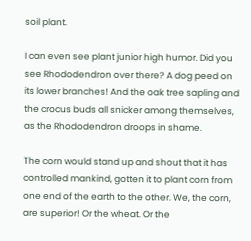soil plant.

I can even see plant junior high humor. Did you see Rhododendron over there? A dog peed on its lower branches! And the oak tree sapling and the crocus buds all snicker among themselves, as the Rhododendron droops in shame.

The corn would stand up and shout that it has controlled mankind, gotten it to plant corn from one end of the earth to the other. We, the corn, are superior! Or the wheat. Or the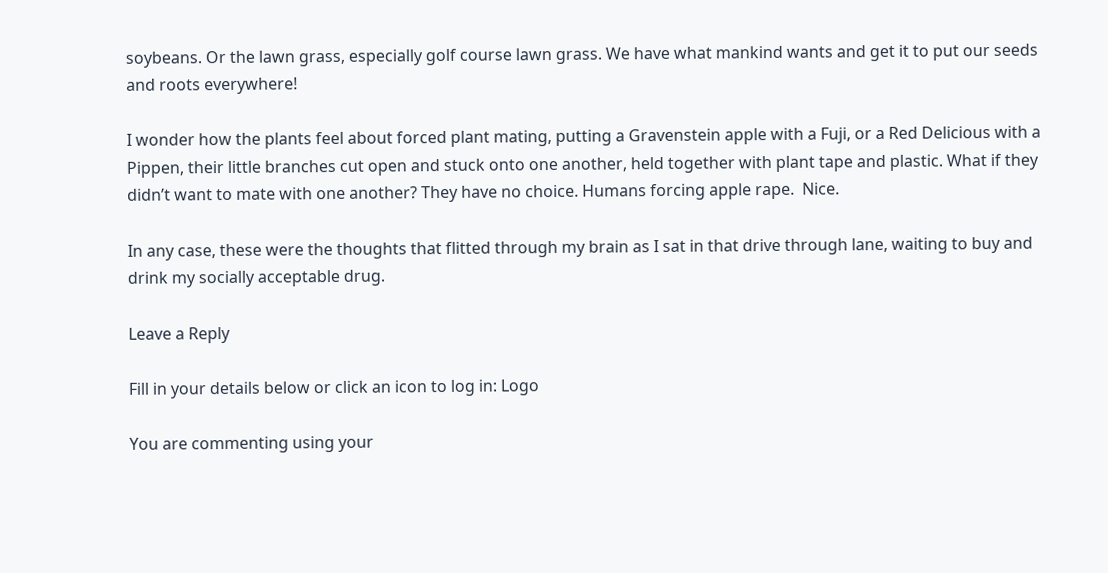soybeans. Or the lawn grass, especially golf course lawn grass. We have what mankind wants and get it to put our seeds and roots everywhere!

I wonder how the plants feel about forced plant mating, putting a Gravenstein apple with a Fuji, or a Red Delicious with a Pippen, their little branches cut open and stuck onto one another, held together with plant tape and plastic. What if they didn’t want to mate with one another? They have no choice. Humans forcing apple rape.  Nice.

In any case, these were the thoughts that flitted through my brain as I sat in that drive through lane, waiting to buy and drink my socially acceptable drug.

Leave a Reply

Fill in your details below or click an icon to log in: Logo

You are commenting using your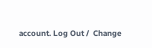account. Log Out /  Change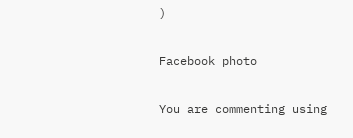)

Facebook photo

You are commenting using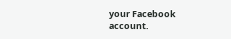your Facebook account.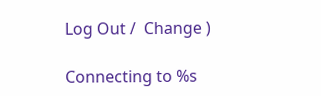Log Out /  Change )

Connecting to %s